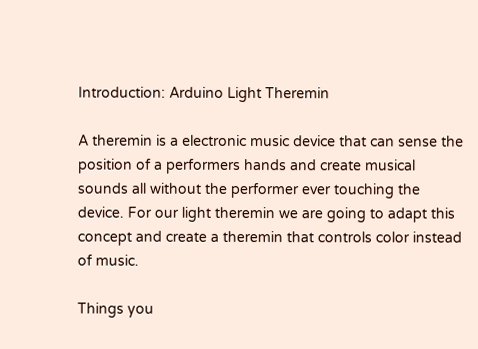Introduction: Arduino Light Theremin

A theremin is a electronic music device that can sense the position of a performers hands and create musical sounds all without the performer ever touching the device. For our light theremin we are going to adapt this concept and create a theremin that controls color instead of music.

Things you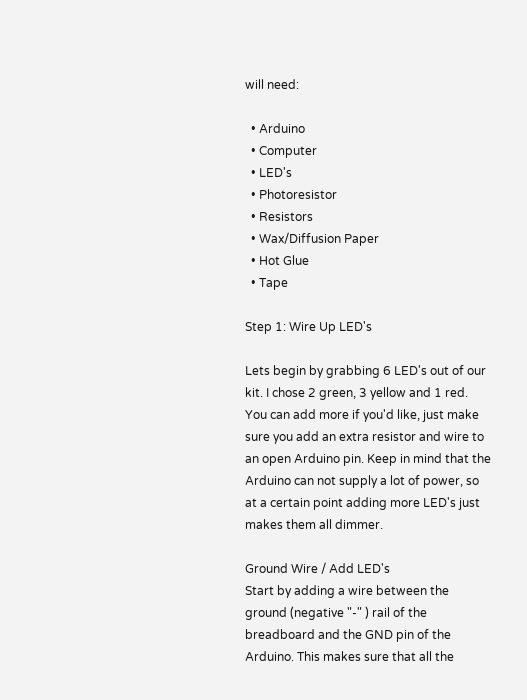will need:

  • Arduino
  • Computer
  • LED's
  • Photoresistor
  • Resistors
  • Wax/Diffusion Paper
  • Hot Glue
  • Tape

Step 1: Wire Up LED's

Lets begin by grabbing 6 LED's out of our kit. I chose 2 green, 3 yellow and 1 red. You can add more if you'd like, just make sure you add an extra resistor and wire to an open Arduino pin. Keep in mind that the Arduino can not supply a lot of power, so at a certain point adding more LED's just makes them all dimmer.

Ground Wire / Add LED's
Start by adding a wire between the ground (negative "-" ) rail of the breadboard and the GND pin of the Arduino. This makes sure that all the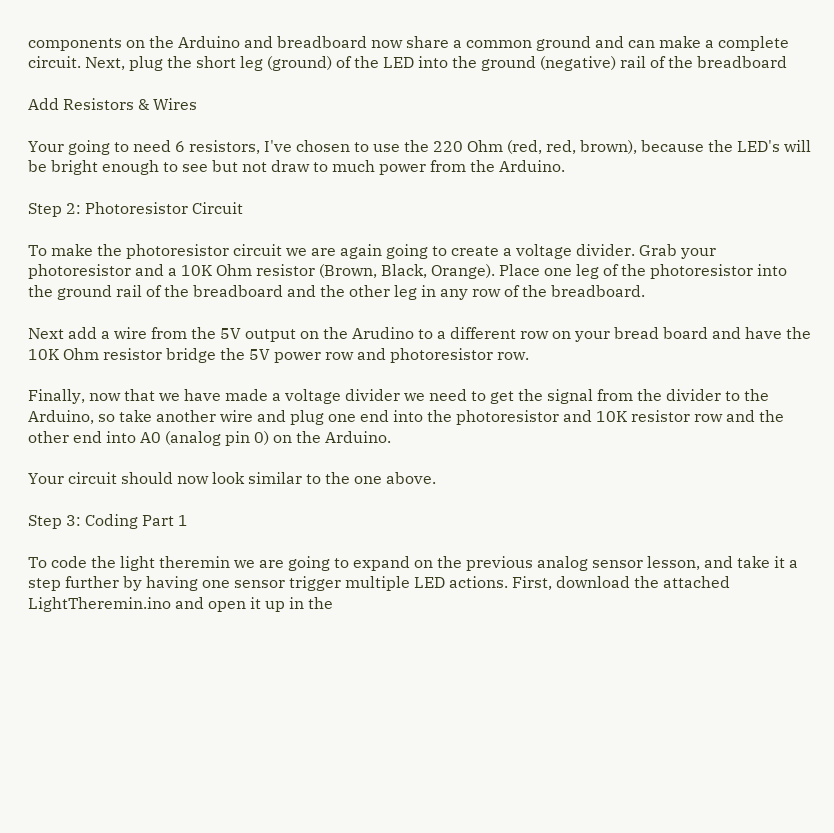components on the Arduino and breadboard now share a common ground and can make a complete circuit. Next, plug the short leg (ground) of the LED into the ground (negative) rail of the breadboard

Add Resistors & Wires

Your going to need 6 resistors, I've chosen to use the 220 Ohm (red, red, brown), because the LED's will be bright enough to see but not draw to much power from the Arduino.

Step 2: Photoresistor Circuit

To make the photoresistor circuit we are again going to create a voltage divider. Grab your photoresistor and a 10K Ohm resistor (Brown, Black, Orange). Place one leg of the photoresistor into the ground rail of the breadboard and the other leg in any row of the breadboard.

Next add a wire from the 5V output on the Arudino to a different row on your bread board and have the 10K Ohm resistor bridge the 5V power row and photoresistor row.

Finally, now that we have made a voltage divider we need to get the signal from the divider to the Arduino, so take another wire and plug one end into the photoresistor and 10K resistor row and the other end into A0 (analog pin 0) on the Arduino.

Your circuit should now look similar to the one above.

Step 3: Coding Part 1

To code the light theremin we are going to expand on the previous analog sensor lesson, and take it a step further by having one sensor trigger multiple LED actions. First, download the attached LightTheremin.ino and open it up in the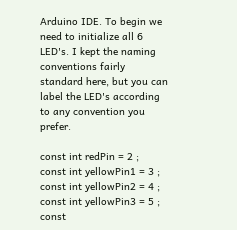Arduino IDE. To begin we need to initialize all 6 LED's. I kept the naming conventions fairly standard here, but you can label the LED's according to any convention you prefer.

const int redPin = 2 ;
const int yellowPin1 = 3 ;
const int yellowPin2 = 4 ;
const int yellowPin3 = 5 ;
const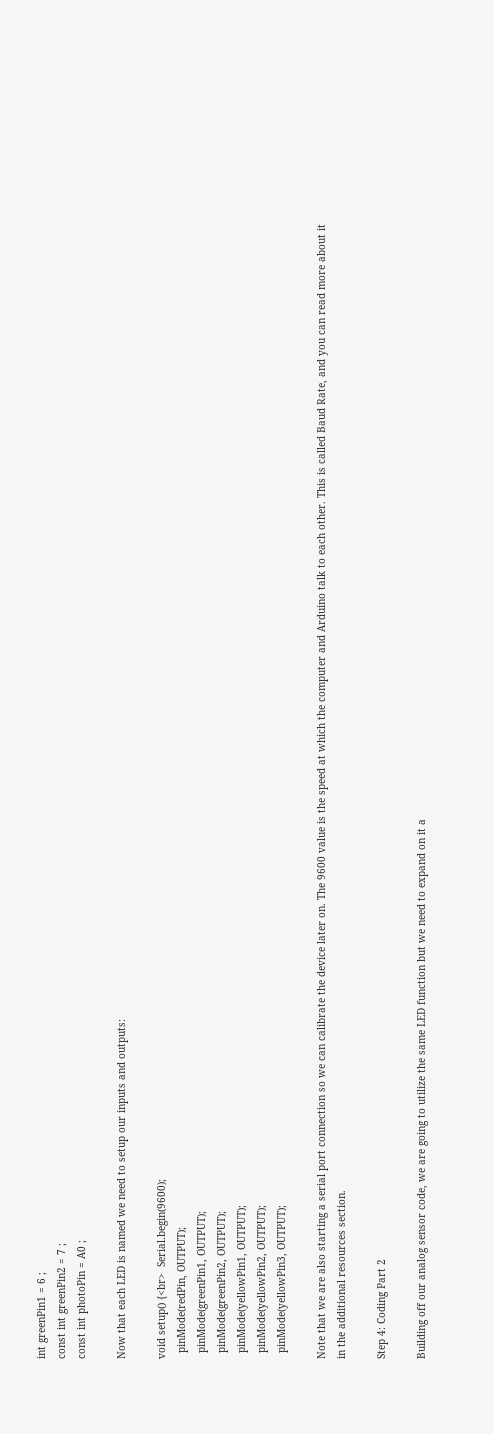int greenPin1 = 6 ;
const int greenPin2 = 7 ;
const int photoPin = A0 ;

Now that each LED is named we need to setup our inputs and outputs:

void setup() {<br>  Serial.begin(9600);
  pinMode(redPin, OUTPUT);
  pinMode(greenPin1, OUTPUT);
  pinMode(greenPin2, OUTPUT);
  pinMode(yellowPin1, OUTPUT);
  pinMode(yellowPin2, OUTPUT);
  pinMode(yellowPin3, OUTPUT);

Note that we are also starting a serial port connection so we can calibrate the device later on. The 9600 value is the speed at which the computer and Arduino talk to each other. This is called Baud Rate, and you can read more about it in the additional resources section.

Step 4: Coding Part 2

Building off our analog sensor code, we are going to utilize the same LED function but we need to expand on it a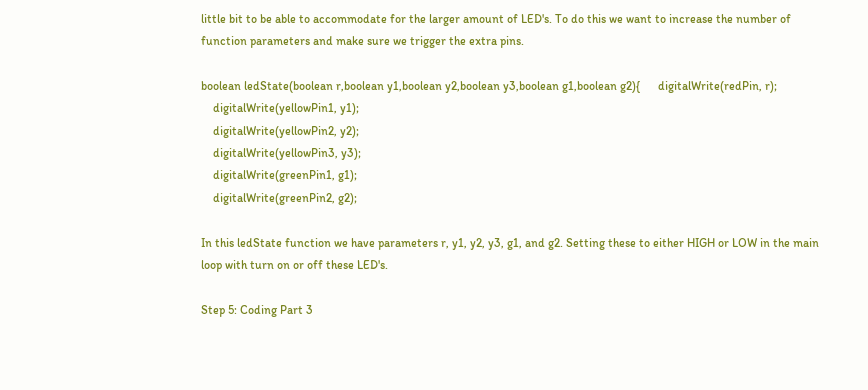little bit to be able to accommodate for the larger amount of LED's. To do this we want to increase the number of function parameters and make sure we trigger the extra pins.

boolean ledState(boolean r,boolean y1,boolean y2,boolean y3,boolean g1,boolean g2){      digitalWrite(redPin, r);
    digitalWrite(yellowPin1, y1);
    digitalWrite(yellowPin2, y2);
    digitalWrite(yellowPin3, y3);
    digitalWrite(greenPin1, g1);
    digitalWrite(greenPin2, g2);

In this ledState function we have parameters r, y1, y2, y3, g1, and g2. Setting these to either HIGH or LOW in the main loop with turn on or off these LED's.

Step 5: Coding Part 3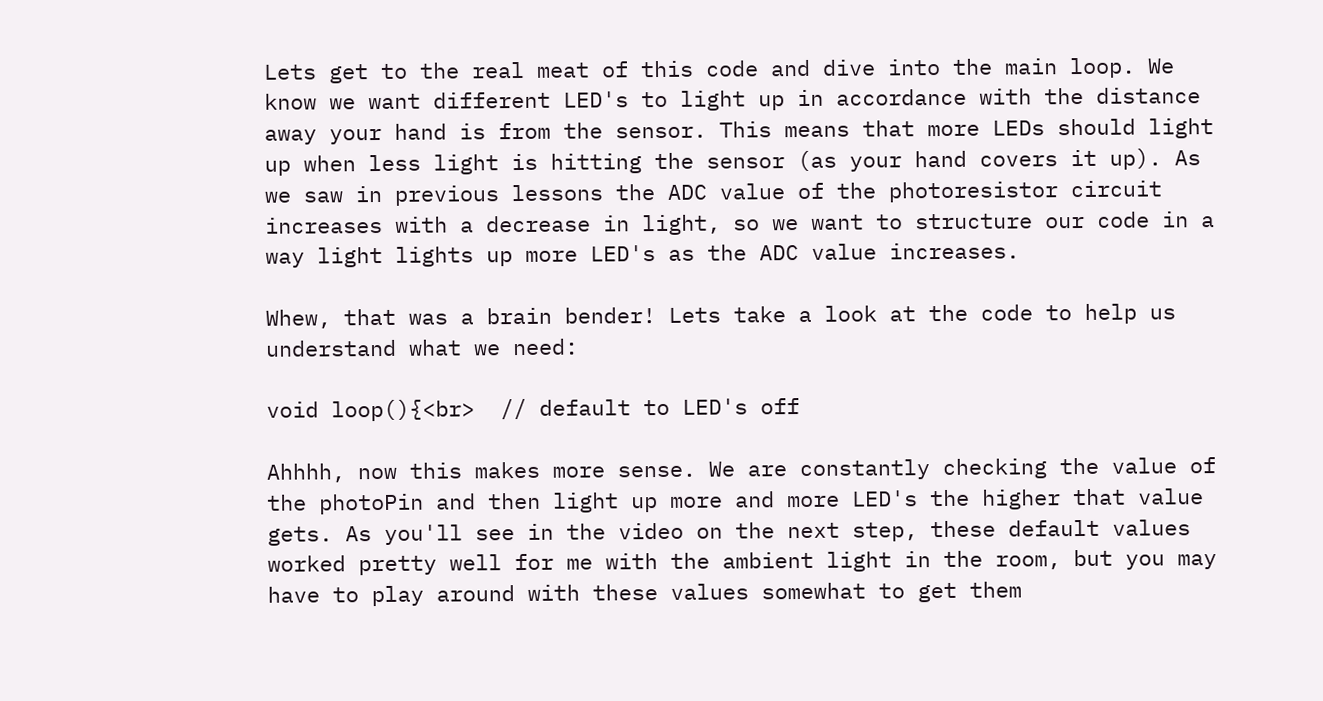Lets get to the real meat of this code and dive into the main loop. We know we want different LED's to light up in accordance with the distance away your hand is from the sensor. This means that more LEDs should light up when less light is hitting the sensor (as your hand covers it up). As we saw in previous lessons the ADC value of the photoresistor circuit increases with a decrease in light, so we want to structure our code in a way light lights up more LED's as the ADC value increases.

Whew, that was a brain bender! Lets take a look at the code to help us understand what we need:

void loop(){<br>  // default to LED's off

Ahhhh, now this makes more sense. We are constantly checking the value of the photoPin and then light up more and more LED's the higher that value gets. As you'll see in the video on the next step, these default values worked pretty well for me with the ambient light in the room, but you may have to play around with these values somewhat to get them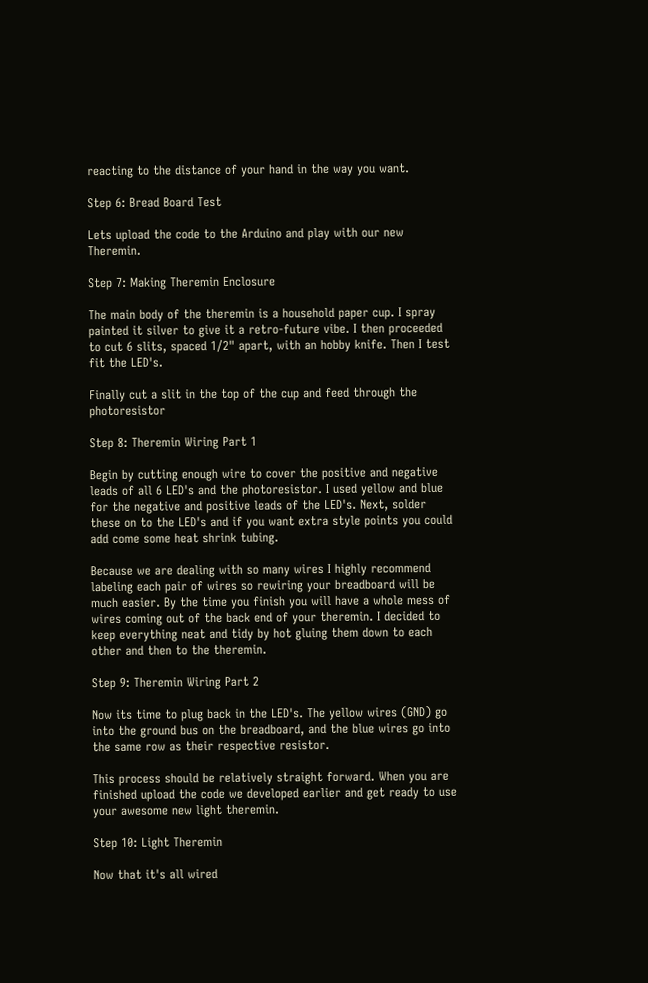reacting to the distance of your hand in the way you want.

Step 6: Bread Board Test

Lets upload the code to the Arduino and play with our new Theremin.

Step 7: Making Theremin Enclosure

The main body of the theremin is a household paper cup. I spray painted it silver to give it a retro-future vibe. I then proceeded to cut 6 slits, spaced 1/2" apart, with an hobby knife. Then I test fit the LED's.

Finally cut a slit in the top of the cup and feed through the photoresistor

Step 8: Theremin Wiring Part 1

Begin by cutting enough wire to cover the positive and negative leads of all 6 LED's and the photoresistor. I used yellow and blue for the negative and positive leads of the LED's. Next, solder these on to the LED's and if you want extra style points you could add come some heat shrink tubing.

Because we are dealing with so many wires I highly recommend labeling each pair of wires so rewiring your breadboard will be much easier. By the time you finish you will have a whole mess of wires coming out of the back end of your theremin. I decided to keep everything neat and tidy by hot gluing them down to each other and then to the theremin.

Step 9: Theremin Wiring Part 2

Now its time to plug back in the LED's. The yellow wires (GND) go into the ground bus on the breadboard, and the blue wires go into the same row as their respective resistor.

This process should be relatively straight forward. When you are finished upload the code we developed earlier and get ready to use your awesome new light theremin.

Step 10: Light Theremin

Now that it's all wired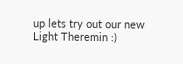up lets try out our new Light Theremin :)